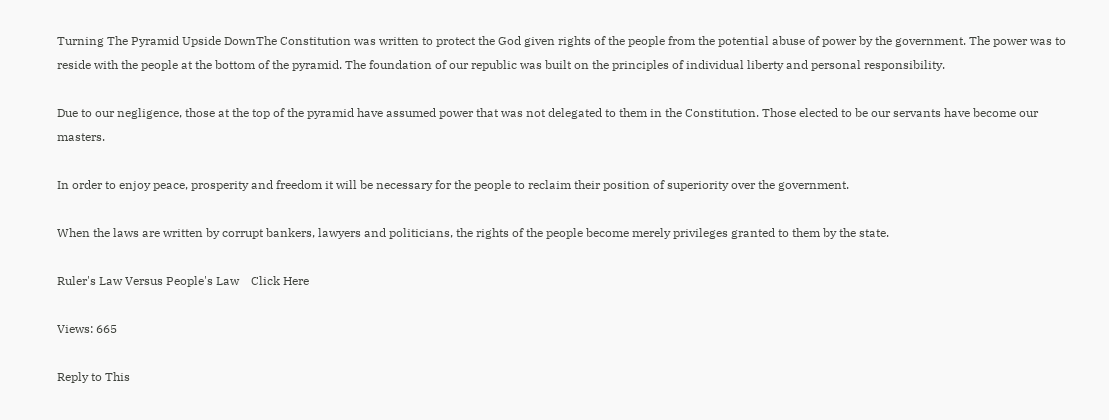Turning The Pyramid Upside DownThe Constitution was written to protect the God given rights of the people from the potential abuse of power by the government. The power was to reside with the people at the bottom of the pyramid. The foundation of our republic was built on the principles of individual liberty and personal responsibility.

Due to our negligence, those at the top of the pyramid have assumed power that was not delegated to them in the Constitution. Those elected to be our servants have become our masters.

In order to enjoy peace, prosperity and freedom it will be necessary for the people to reclaim their position of superiority over the government.

When the laws are written by corrupt bankers, lawyers and politicians, the rights of the people become merely privileges granted to them by the state.

Ruler's Law Versus People's Law    Click Here

Views: 665

Reply to This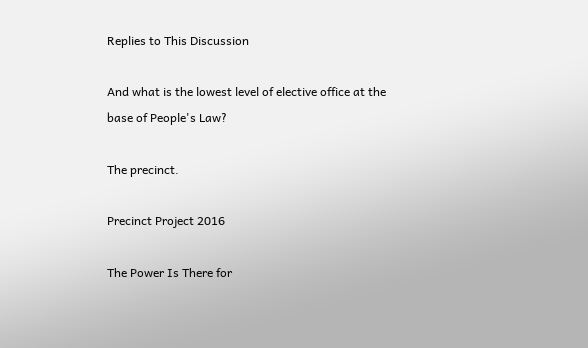Replies to This Discussion

And what is the lowest level of elective office at the base of People's Law?

The precinct.

Precinct Project 2016

The Power Is There for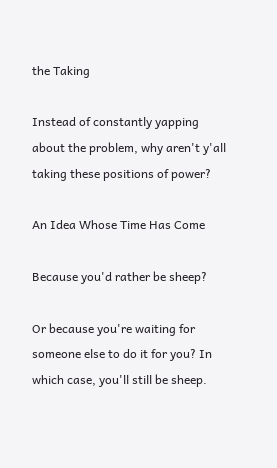the Taking

Instead of constantly yapping about the problem, why aren't y'all taking these positions of power?

An Idea Whose Time Has Come

Because you'd rather be sheep?

Or because you're waiting for someone else to do it for you? In which case, you'll still be sheep.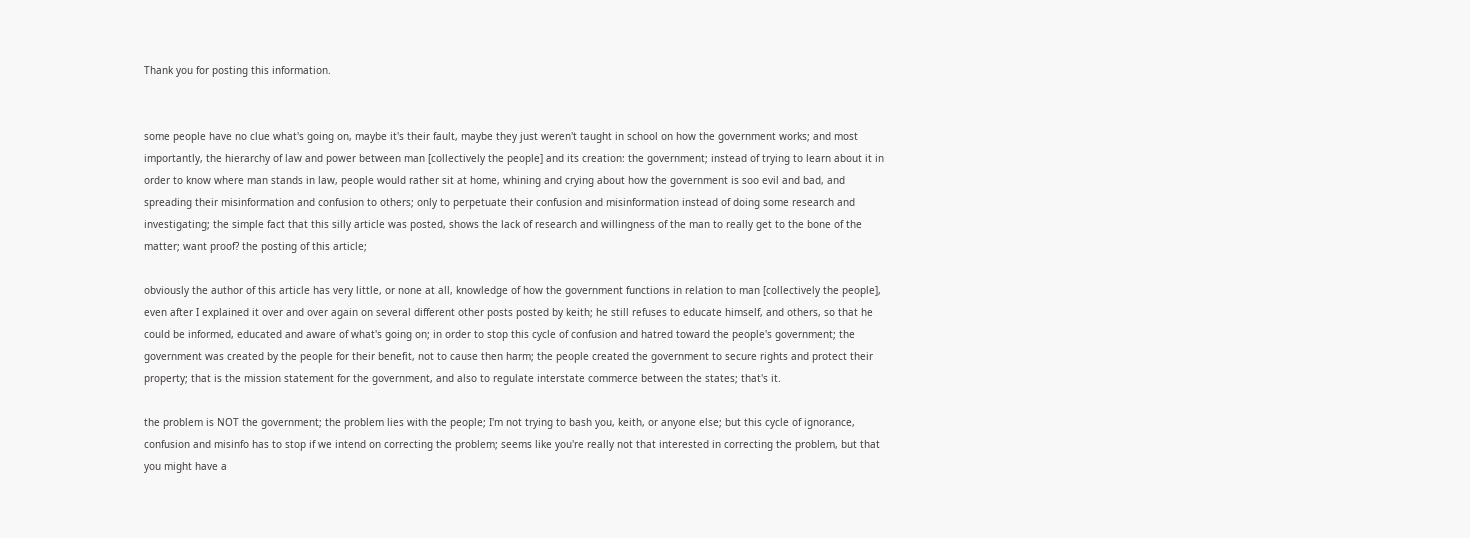Thank you for posting this information.


some people have no clue what's going on, maybe it's their fault, maybe they just weren't taught in school on how the government works; and most importantly, the hierarchy of law and power between man [collectively the people] and its creation: the government; instead of trying to learn about it in order to know where man stands in law, people would rather sit at home, whining and crying about how the government is soo evil and bad, and spreading their misinformation and confusion to others; only to perpetuate their confusion and misinformation instead of doing some research and investigating; the simple fact that this silly article was posted, shows the lack of research and willingness of the man to really get to the bone of the matter; want proof? the posting of this article;

obviously the author of this article has very little, or none at all, knowledge of how the government functions in relation to man [collectively the people], even after I explained it over and over again on several different other posts posted by keith; he still refuses to educate himself, and others, so that he could be informed, educated and aware of what's going on; in order to stop this cycle of confusion and hatred toward the people's government; the government was created by the people for their benefit, not to cause then harm; the people created the government to secure rights and protect their property; that is the mission statement for the government, and also to regulate interstate commerce between the states; that's it.

the problem is NOT the government; the problem lies with the people; I'm not trying to bash you, keith, or anyone else; but this cycle of ignorance, confusion and misinfo has to stop if we intend on correcting the problem; seems like you're really not that interested in correcting the problem, but that you might have a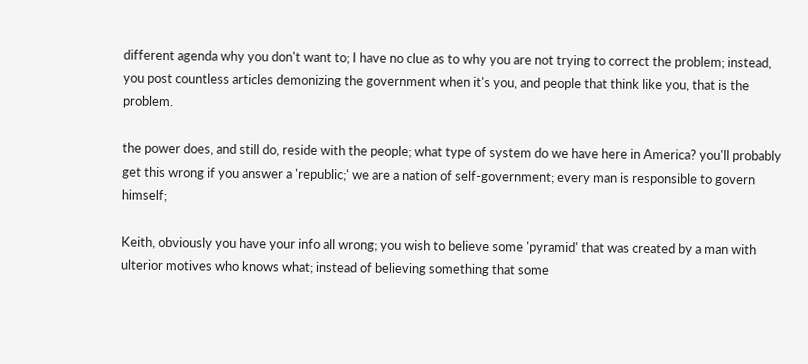different agenda why you don't want to; I have no clue as to why you are not trying to correct the problem; instead, you post countless articles demonizing the government when it's you, and people that think like you, that is the problem.

the power does, and still do, reside with the people; what type of system do we have here in America? you'll probably get this wrong if you answer a 'republic;' we are a nation of self-government; every man is responsible to govern himself;

Keith, obviously you have your info all wrong; you wish to believe some 'pyramid' that was created by a man with ulterior motives who knows what; instead of believing something that some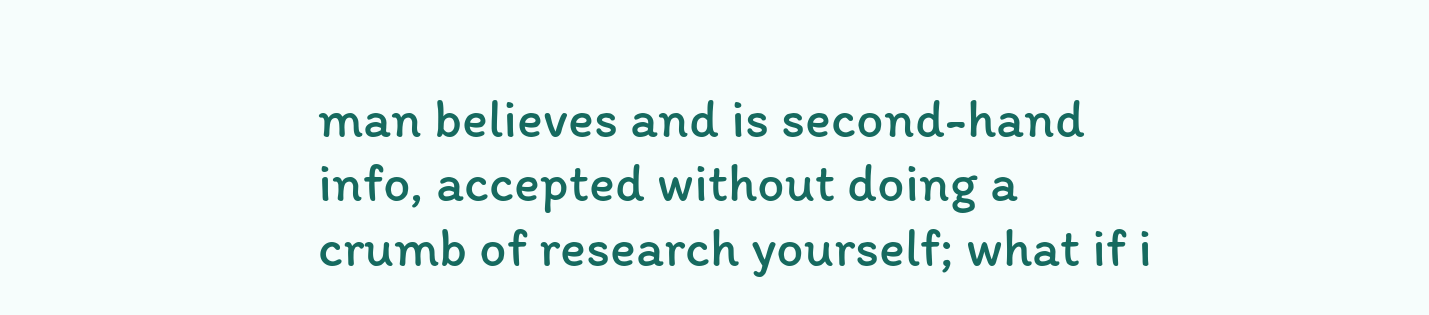man believes and is second-hand info, accepted without doing a crumb of research yourself; what if i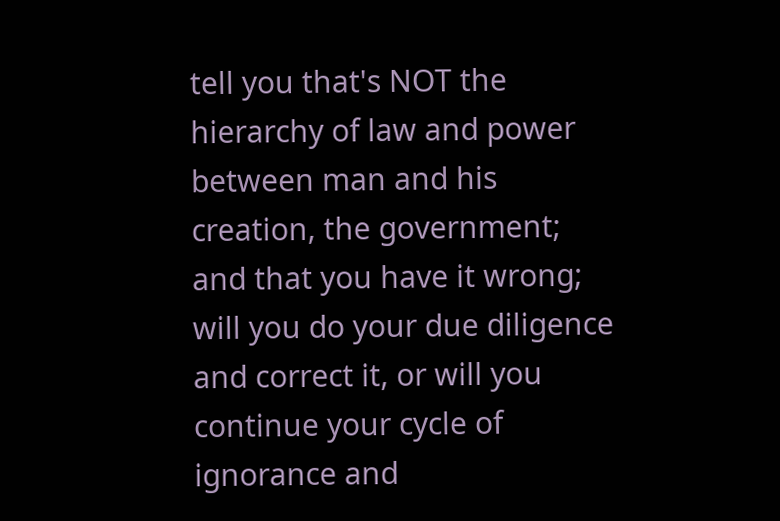tell you that's NOT the hierarchy of law and power between man and his creation, the government; and that you have it wrong; will you do your due diligence and correct it, or will you continue your cycle of ignorance and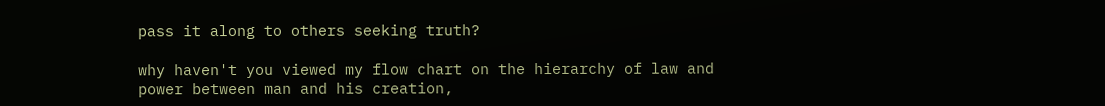pass it along to others seeking truth?

why haven't you viewed my flow chart on the hierarchy of law and power between man and his creation,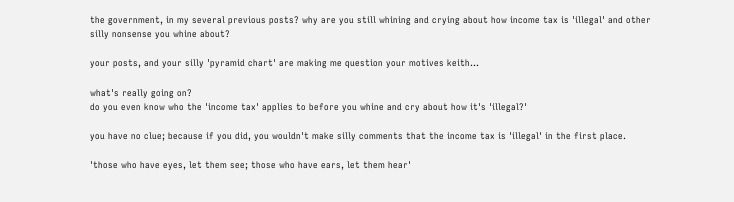the government, in my several previous posts? why are you still whining and crying about how income tax is 'illegal' and other silly nonsense you whine about?

your posts, and your silly 'pyramid chart' are making me question your motives keith...

what's really going on?
do you even know who the 'income tax' applies to before you whine and cry about how it's 'illegal?'

you have no clue; because if you did, you wouldn't make silly comments that the income tax is 'illegal' in the first place.

'those who have eyes, let them see; those who have ears, let them hear'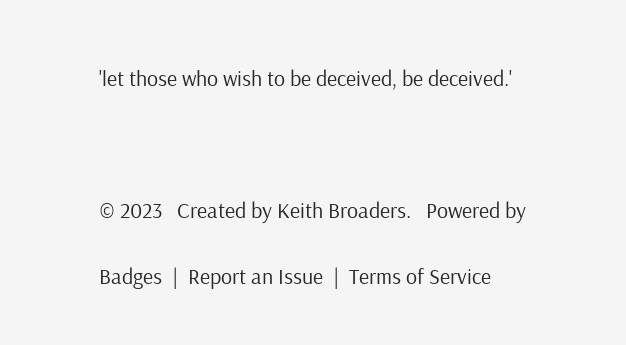'let those who wish to be deceived, be deceived.'



© 2023   Created by Keith Broaders.   Powered by

Badges  |  Report an Issue  |  Terms of Service